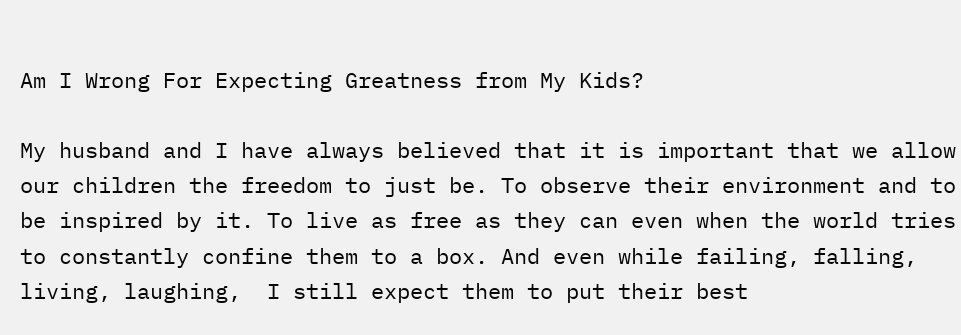Am I Wrong For Expecting Greatness from My Kids?

My husband and I have always believed that it is important that we allow our children the freedom to just be. To observe their environment and to be inspired by it. To live as free as they can even when the world tries to constantly confine them to a box. And even while failing, falling, living, laughing,  I still expect them to put their best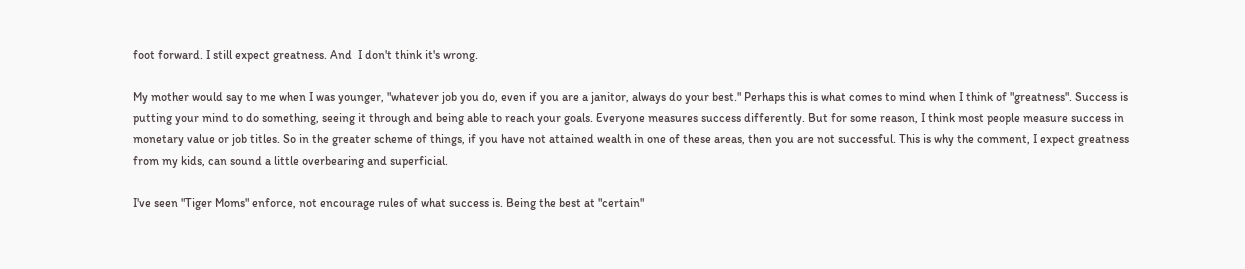foot forward. I still expect greatness. And  I don't think it's wrong.

My mother would say to me when I was younger, "whatever job you do, even if you are a janitor, always do your best." Perhaps this is what comes to mind when I think of "greatness". Success is putting your mind to do something, seeing it through and being able to reach your goals. Everyone measures success differently. But for some reason, I think most people measure success in monetary value or job titles. So in the greater scheme of things, if you have not attained wealth in one of these areas, then you are not successful. This is why the comment, I expect greatness from my kids, can sound a little overbearing and superficial.

I've seen "Tiger Moms" enforce, not encourage rules of what success is. Being the best at "certain"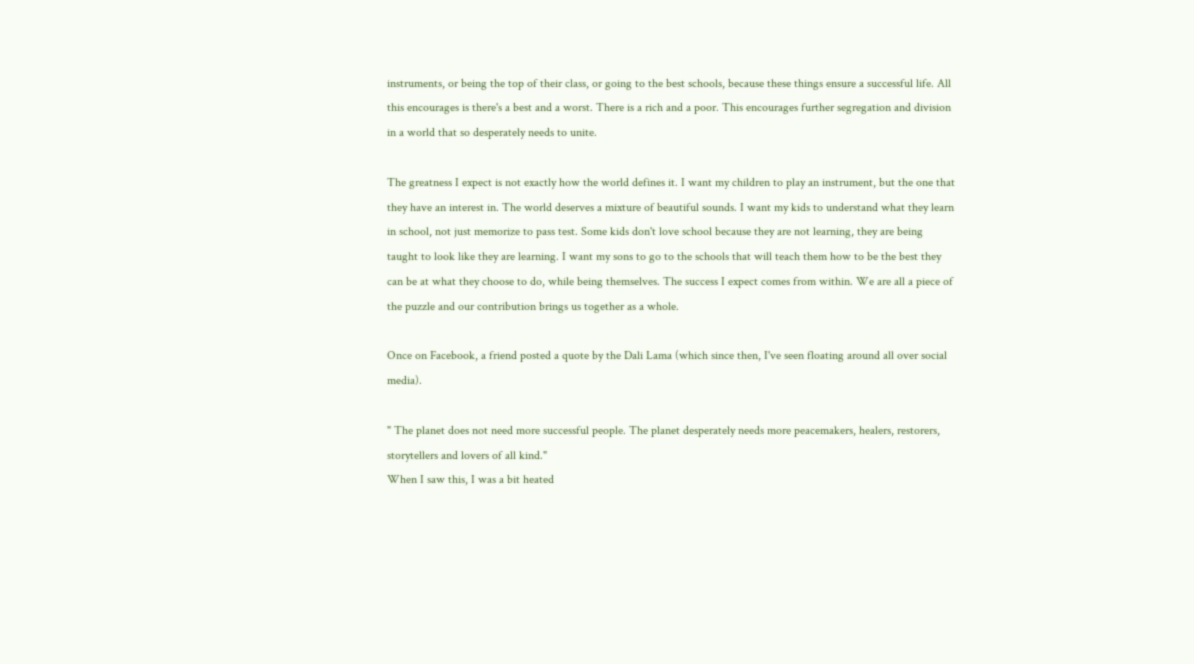instruments, or being the top of their class, or going to the best schools, because these things ensure a successful life. All this encourages is there's a best and a worst. There is a rich and a poor. This encourages further segregation and division in a world that so desperately needs to unite.

The greatness I expect is not exactly how the world defines it. I want my children to play an instrument, but the one that they have an interest in. The world deserves a mixture of beautiful sounds. I want my kids to understand what they learn in school, not just memorize to pass test. Some kids don't love school because they are not learning, they are being taught to look like they are learning. I want my sons to go to the schools that will teach them how to be the best they can be at what they choose to do, while being themselves. The success I expect comes from within. We are all a piece of the puzzle and our contribution brings us together as a whole.

Once on Facebook, a friend posted a quote by the Dali Lama (which since then, I've seen floating around all over social media).

" The planet does not need more successful people. The planet desperately needs more peacemakers, healers, restorers, storytellers and lovers of all kind."
When I saw this, I was a bit heated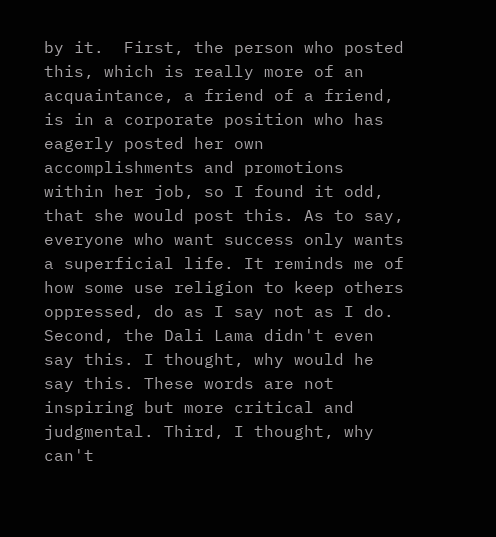by it.  First, the person who posted this, which is really more of an acquaintance, a friend of a friend, is in a corporate position who has eagerly posted her own accomplishments and promotions within her job, so I found it odd, that she would post this. As to say, everyone who want success only wants a superficial life. It reminds me of how some use religion to keep others oppressed, do as I say not as I do. Second, the Dali Lama didn't even say this. I thought, why would he say this. These words are not inspiring but more critical and judgmental. Third, I thought, why can't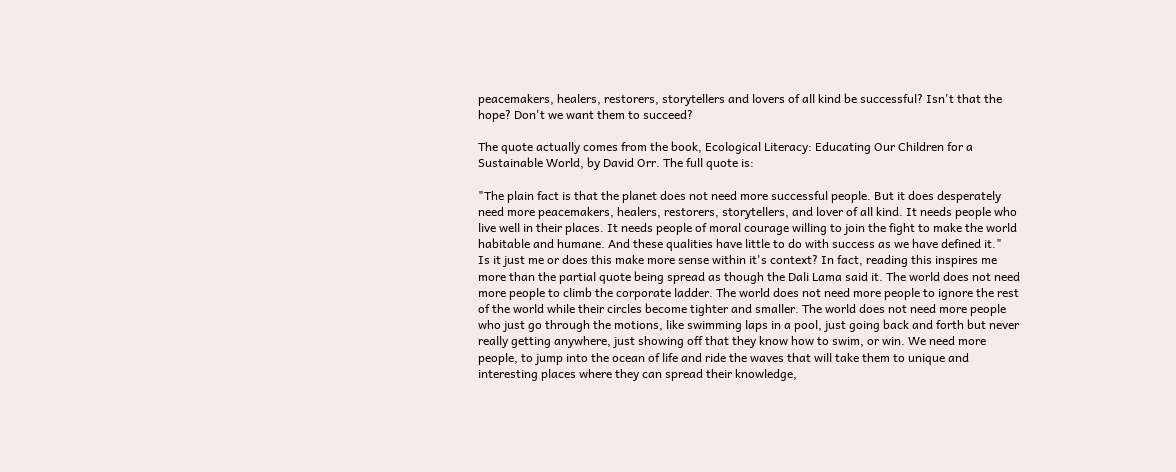peacemakers, healers, restorers, storytellers and lovers of all kind be successful? Isn't that the hope? Don't we want them to succeed?

The quote actually comes from the book, Ecological Literacy: Educating Our Children for a Sustainable World, by David Orr. The full quote is:

"The plain fact is that the planet does not need more successful people. But it does desperately need more peacemakers, healers, restorers, storytellers, and lover of all kind. It needs people who live well in their places. It needs people of moral courage willing to join the fight to make the world habitable and humane. And these qualities have little to do with success as we have defined it."
Is it just me or does this make more sense within it's context? In fact, reading this inspires me more than the partial quote being spread as though the Dali Lama said it. The world does not need more people to climb the corporate ladder. The world does not need more people to ignore the rest of the world while their circles become tighter and smaller. The world does not need more people who just go through the motions, like swimming laps in a pool, just going back and forth but never really getting anywhere, just showing off that they know how to swim, or win. We need more people, to jump into the ocean of life and ride the waves that will take them to unique and interesting places where they can spread their knowledge,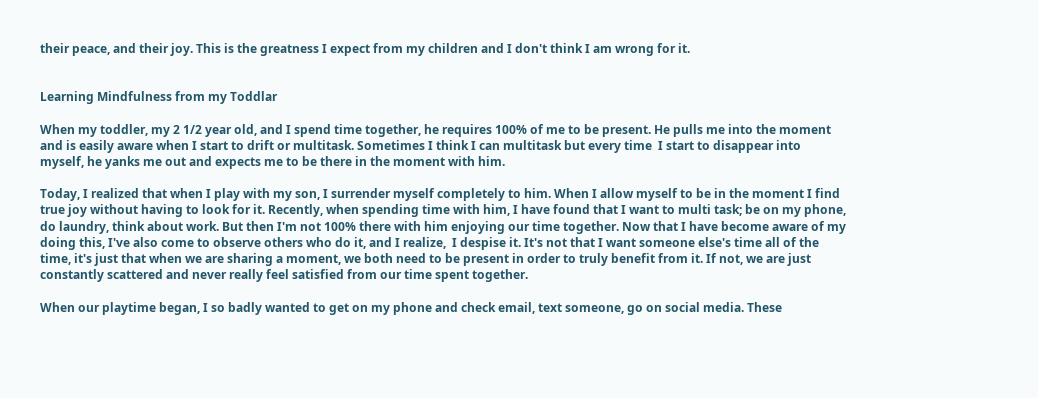their peace, and their joy. This is the greatness I expect from my children and I don't think I am wrong for it.


Learning Mindfulness from my Toddlar

When my toddler, my 2 1/2 year old, and I spend time together, he requires 100% of me to be present. He pulls me into the moment and is easily aware when I start to drift or multitask. Sometimes I think I can multitask but every time  I start to disappear into myself, he yanks me out and expects me to be there in the moment with him.

Today, I realized that when I play with my son, I surrender myself completely to him. When I allow myself to be in the moment I find true joy without having to look for it. Recently, when spending time with him, I have found that I want to multi task; be on my phone, do laundry, think about work. But then I'm not 100% there with him enjoying our time together. Now that I have become aware of my doing this, I've also come to observe others who do it, and I realize,  I despise it. It's not that I want someone else's time all of the time, it's just that when we are sharing a moment, we both need to be present in order to truly benefit from it. If not, we are just constantly scattered and never really feel satisfied from our time spent together.

When our playtime began, I so badly wanted to get on my phone and check email, text someone, go on social media. These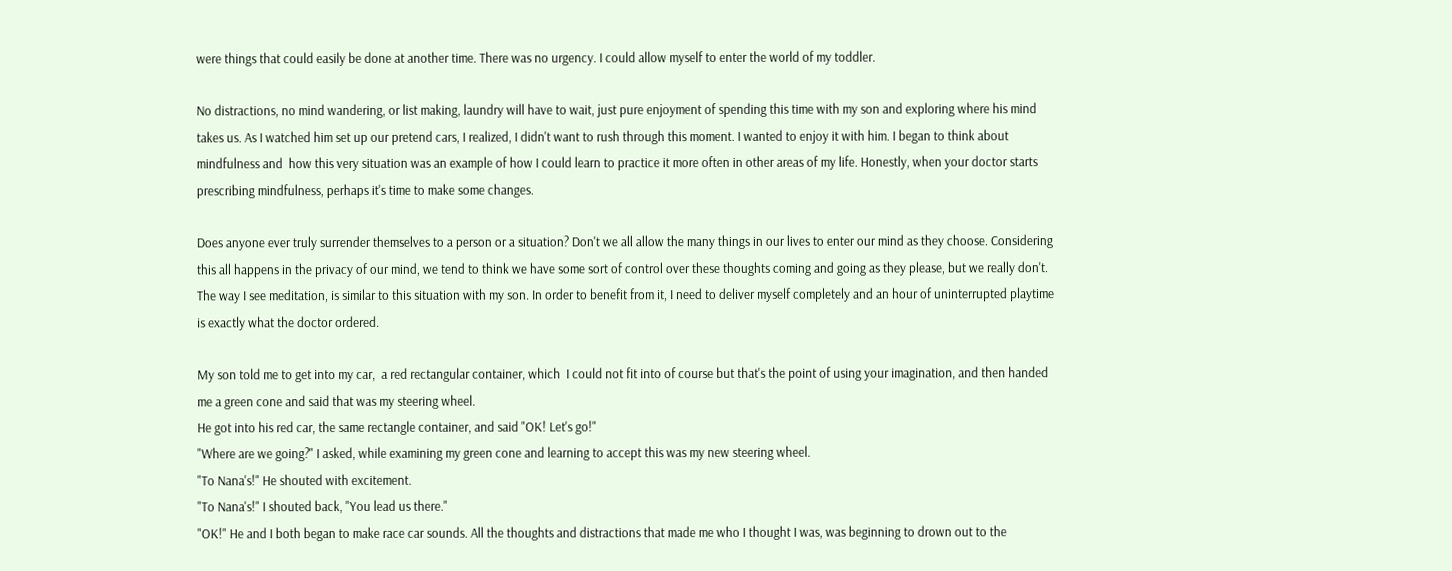were things that could easily be done at another time. There was no urgency. I could allow myself to enter the world of my toddler.

No distractions, no mind wandering, or list making, laundry will have to wait, just pure enjoyment of spending this time with my son and exploring where his mind takes us. As I watched him set up our pretend cars, I realized, I didn't want to rush through this moment. I wanted to enjoy it with him. I began to think about mindfulness and  how this very situation was an example of how I could learn to practice it more often in other areas of my life. Honestly, when your doctor starts prescribing mindfulness, perhaps it's time to make some changes.

Does anyone ever truly surrender themselves to a person or a situation? Don't we all allow the many things in our lives to enter our mind as they choose. Considering this all happens in the privacy of our mind, we tend to think we have some sort of control over these thoughts coming and going as they please, but we really don't. The way I see meditation, is similar to this situation with my son. In order to benefit from it, I need to deliver myself completely and an hour of uninterrupted playtime is exactly what the doctor ordered.

My son told me to get into my car,  a red rectangular container, which  I could not fit into of course but that's the point of using your imagination, and then handed me a green cone and said that was my steering wheel.
He got into his red car, the same rectangle container, and said "OK! Let's go!"
"Where are we going?" I asked, while examining my green cone and learning to accept this was my new steering wheel.
"To Nana's!" He shouted with excitement.
"To Nana's!" I shouted back, "You lead us there."
"OK!" He and I both began to make race car sounds. All the thoughts and distractions that made me who I thought I was, was beginning to drown out to the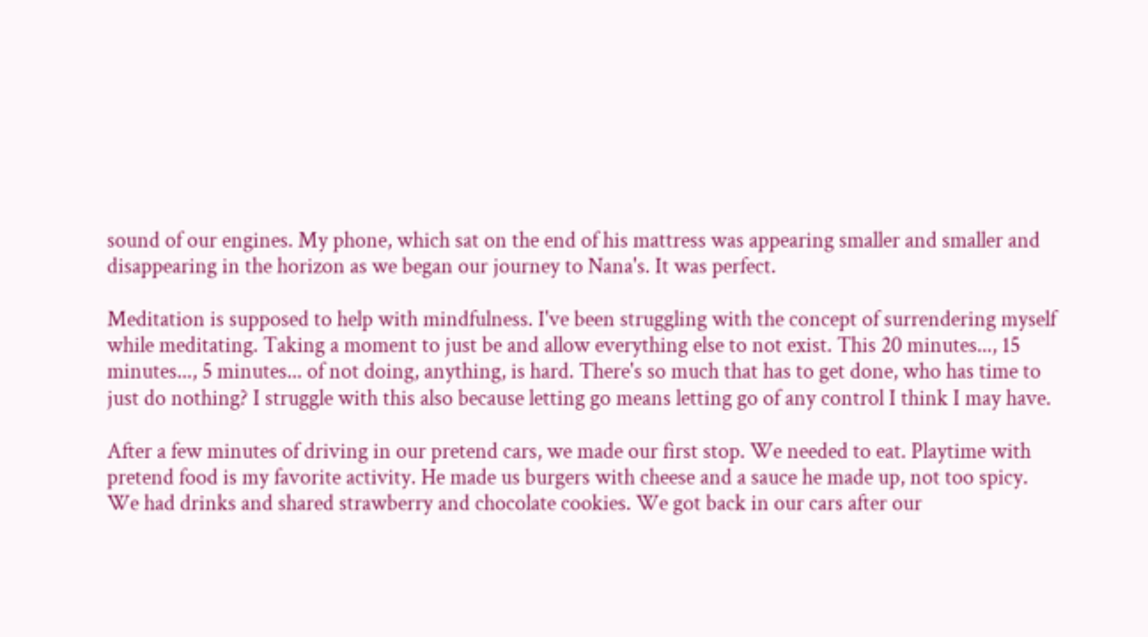sound of our engines. My phone, which sat on the end of his mattress was appearing smaller and smaller and disappearing in the horizon as we began our journey to Nana's. It was perfect.

Meditation is supposed to help with mindfulness. I've been struggling with the concept of surrendering myself while meditating. Taking a moment to just be and allow everything else to not exist. This 20 minutes..., 15 minutes..., 5 minutes... of not doing, anything, is hard. There's so much that has to get done, who has time to just do nothing? I struggle with this also because letting go means letting go of any control I think I may have.

After a few minutes of driving in our pretend cars, we made our first stop. We needed to eat. Playtime with pretend food is my favorite activity. He made us burgers with cheese and a sauce he made up, not too spicy. We had drinks and shared strawberry and chocolate cookies. We got back in our cars after our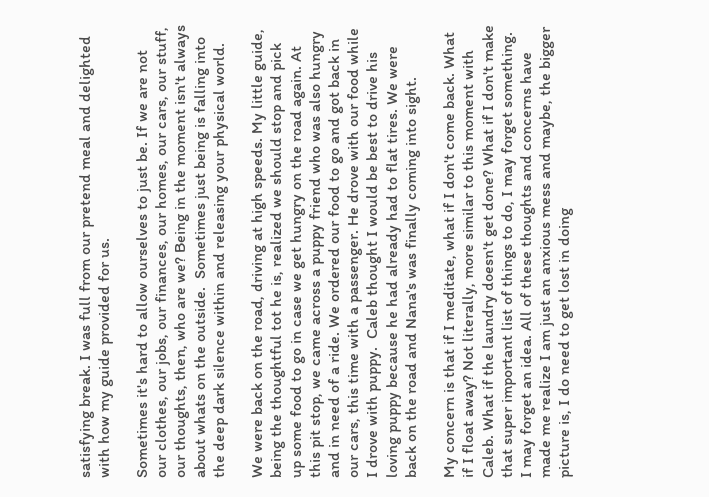satisfying break. I was full from our pretend meal and delighted with how my guide provided for us.

Sometimes it's hard to allow ourselves to just be. If we are not our clothes, our jobs, our finances, our homes, our cars, our stuff, our thoughts, then, who are we? Being in the moment isn't always about whats on the outside.  Sometimes just being is falling into the deep dark silence within and releasing your physical world.

We were back on the road, driving at high speeds. My little guide, being the thoughtful tot he is, realized we should stop and pick up some food to go in case we get hungry on the road again. At this pit stop, we came across a puppy friend who was also hungry and in need of a ride. We ordered our food to go and got back in our cars, this time with a passenger. He drove with our food while I drove with puppy.  Caleb thought I would be best to drive his loving puppy because he had already had to flat tires. We were back on the road and Nana's was finally coming into sight.

My concern is that if I meditate, what if I don't come back. What if I float away? Not literally, more similar to this moment with Caleb. What if the laundry doesn't get done? What if I don't make that super important list of things to do, I may forget something. I may forget an idea. All of these thoughts and concerns have made me realize I am just an anxious mess and maybe, the bigger picture is, I do need to get lost in doing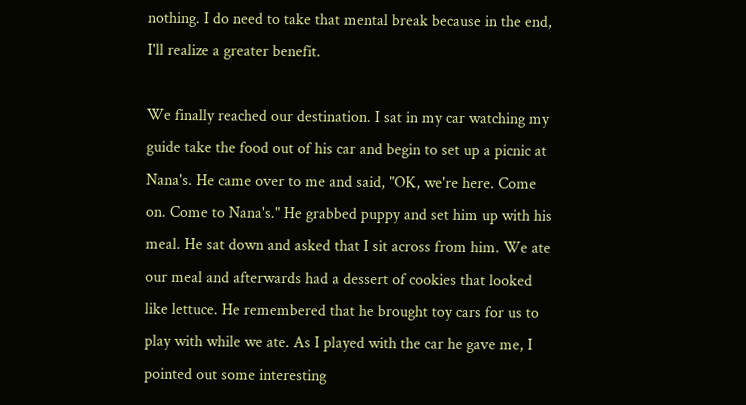nothing. I do need to take that mental break because in the end, I'll realize a greater benefit.

We finally reached our destination. I sat in my car watching my guide take the food out of his car and begin to set up a picnic at Nana's. He came over to me and said, "OK, we're here. Come on. Come to Nana's." He grabbed puppy and set him up with his meal. He sat down and asked that I sit across from him. We ate our meal and afterwards had a dessert of cookies that looked like lettuce. He remembered that he brought toy cars for us to play with while we ate. As I played with the car he gave me, I pointed out some interesting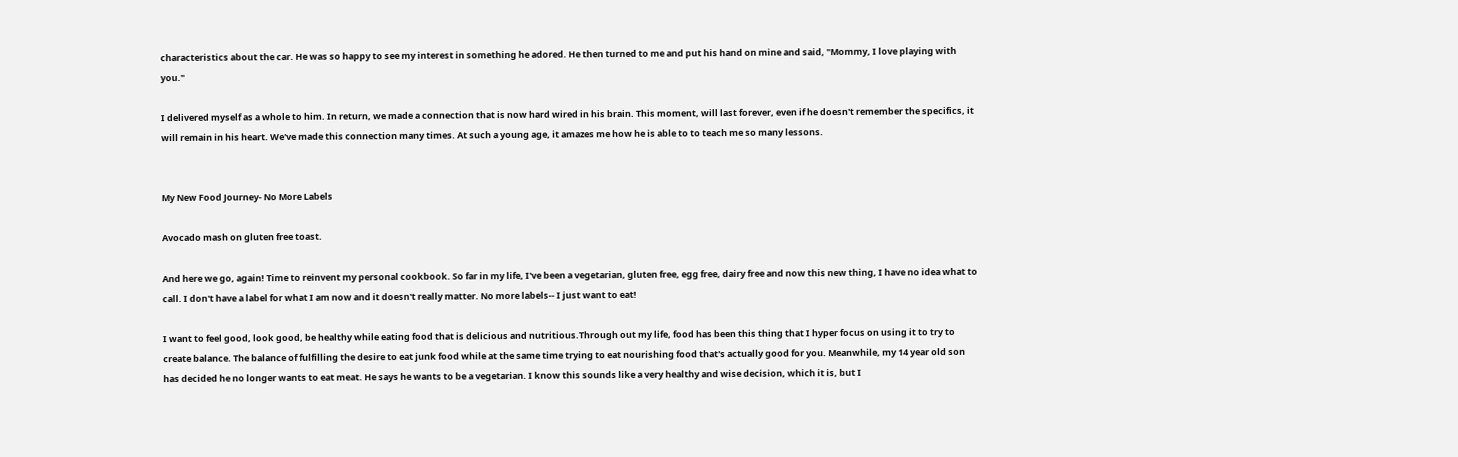characteristics about the car. He was so happy to see my interest in something he adored. He then turned to me and put his hand on mine and said, "Mommy, I love playing with you."

I delivered myself as a whole to him. In return, we made a connection that is now hard wired in his brain. This moment, will last forever, even if he doesn't remember the specifics, it will remain in his heart. We've made this connection many times. At such a young age, it amazes me how he is able to to teach me so many lessons.


My New Food Journey- No More Labels

Avocado mash on gluten free toast.

And here we go, again! Time to reinvent my personal cookbook. So far in my life, I've been a vegetarian, gluten free, egg free, dairy free and now this new thing, I have no idea what to call. I don't have a label for what I am now and it doesn't really matter. No more labels-- I just want to eat!

I want to feel good, look good, be healthy while eating food that is delicious and nutritious.Through out my life, food has been this thing that I hyper focus on using it to try to create balance. The balance of fulfilling the desire to eat junk food while at the same time trying to eat nourishing food that's actually good for you. Meanwhile, my 14 year old son has decided he no longer wants to eat meat. He says he wants to be a vegetarian. I know this sounds like a very healthy and wise decision, which it is, but I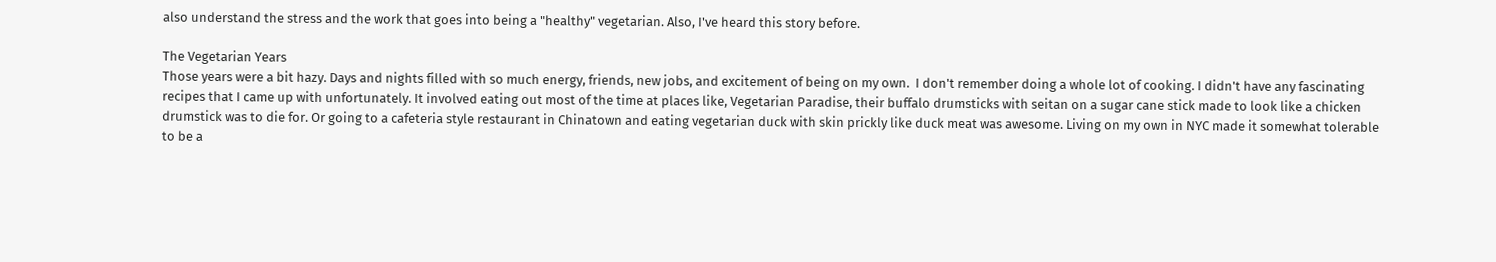also understand the stress and the work that goes into being a "healthy" vegetarian. Also, I've heard this story before.

The Vegetarian Years
Those years were a bit hazy. Days and nights filled with so much energy, friends, new jobs, and excitement of being on my own.  I don't remember doing a whole lot of cooking. I didn't have any fascinating recipes that I came up with unfortunately. It involved eating out most of the time at places like, Vegetarian Paradise, their buffalo drumsticks with seitan on a sugar cane stick made to look like a chicken drumstick was to die for. Or going to a cafeteria style restaurant in Chinatown and eating vegetarian duck with skin prickly like duck meat was awesome. Living on my own in NYC made it somewhat tolerable to be a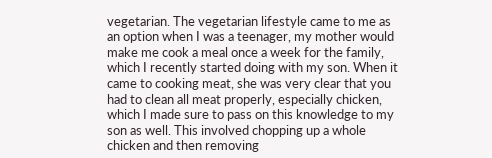vegetarian. The vegetarian lifestyle came to me as an option when I was a teenager, my mother would make me cook a meal once a week for the family, which I recently started doing with my son. When it came to cooking meat, she was very clear that you had to clean all meat properly, especially chicken, which I made sure to pass on this knowledge to my son as well. This involved chopping up a whole chicken and then removing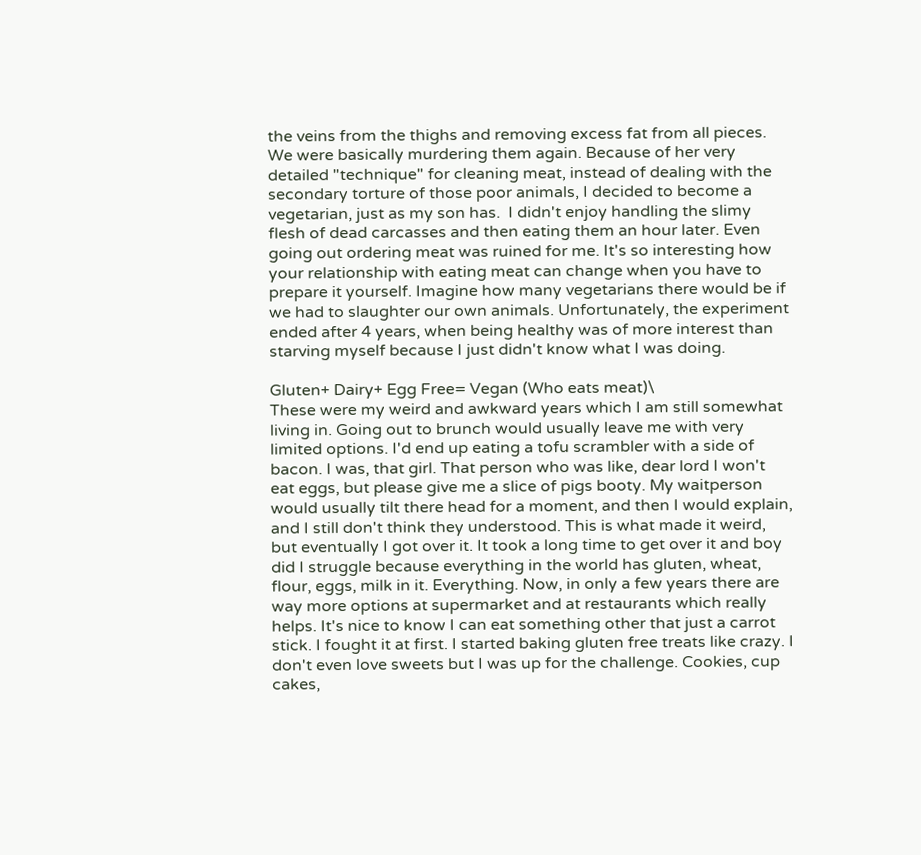the veins from the thighs and removing excess fat from all pieces. We were basically murdering them again. Because of her very detailed "technique" for cleaning meat, instead of dealing with the secondary torture of those poor animals, I decided to become a vegetarian, just as my son has.  I didn't enjoy handling the slimy flesh of dead carcasses and then eating them an hour later. Even going out ordering meat was ruined for me. It's so interesting how your relationship with eating meat can change when you have to prepare it yourself. Imagine how many vegetarians there would be if we had to slaughter our own animals. Unfortunately, the experiment ended after 4 years, when being healthy was of more interest than starving myself because I just didn't know what I was doing.

Gluten+ Dairy+ Egg Free= Vegan (Who eats meat)\
These were my weird and awkward years which I am still somewhat living in. Going out to brunch would usually leave me with very limited options. I'd end up eating a tofu scrambler with a side of bacon. I was, that girl. That person who was like, dear lord I won't eat eggs, but please give me a slice of pigs booty. My waitperson would usually tilt there head for a moment, and then I would explain, and I still don't think they understood. This is what made it weird, but eventually I got over it. It took a long time to get over it and boy did I struggle because everything in the world has gluten, wheat, flour, eggs, milk in it. Everything. Now, in only a few years there are way more options at supermarket and at restaurants which really helps. It's nice to know I can eat something other that just a carrot stick. I fought it at first. I started baking gluten free treats like crazy. I don't even love sweets but I was up for the challenge. Cookies, cup cakes,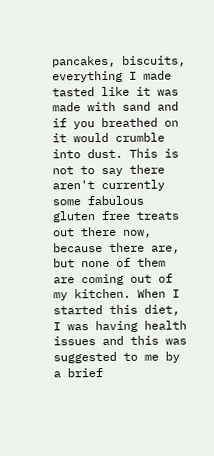pancakes, biscuits, everything I made tasted like it was made with sand and if you breathed on it would crumble into dust. This is not to say there aren't currently some fabulous gluten free treats out there now, because there are, but none of them are coming out of my kitchen. When I started this diet, I was having health issues and this was suggested to me by a brief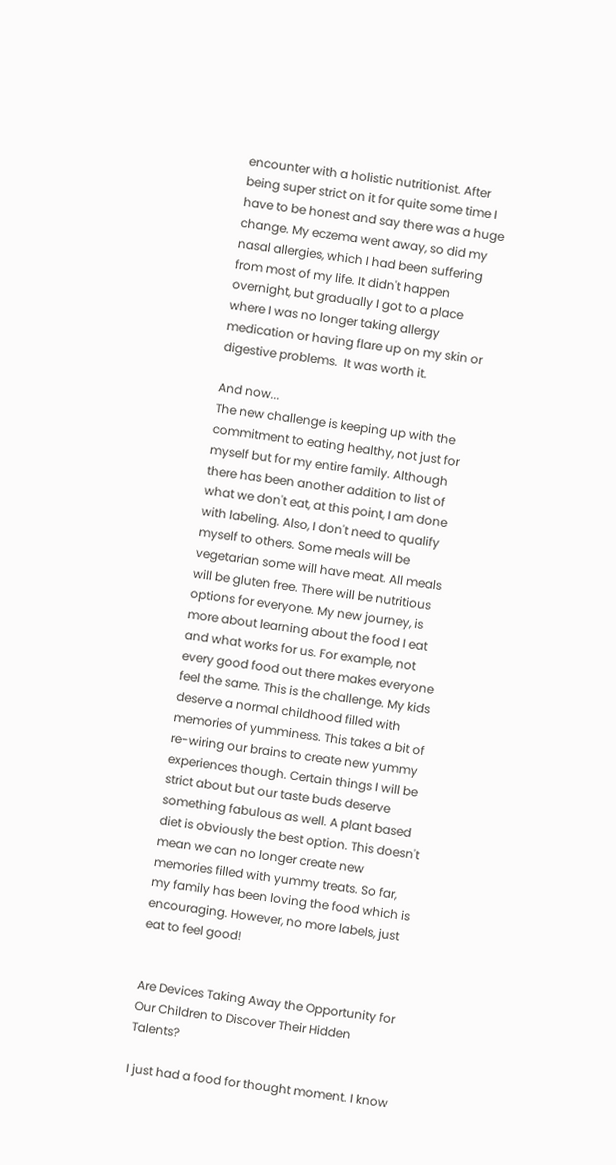encounter with a holistic nutritionist. After being super strict on it for quite some time I have to be honest and say there was a huge change. My eczema went away, so did my nasal allergies, which I had been suffering from most of my life. It didn't happen overnight, but gradually I got to a place where I was no longer taking allergy medication or having flare up on my skin or digestive problems.  It was worth it.

And now...
The new challenge is keeping up with the commitment to eating healthy, not just for myself but for my entire family. Although there has been another addition to list of what we don't eat, at this point, I am done with labeling. Also, I don't need to qualify myself to others. Some meals will be vegetarian some will have meat. All meals will be gluten free. There will be nutritious options for everyone. My new journey, is more about learning about the food I eat and what works for us. For example, not every good food out there makes everyone feel the same. This is the challenge. My kids deserve a normal childhood filled with memories of yumminess. This takes a bit of re-wiring our brains to create new yummy experiences though. Certain things I will be strict about but our taste buds deserve something fabulous as well. A plant based diet is obviously the best option. This doesn't mean we can no longer create new memories filled with yummy treats. So far, my family has been loving the food which is encouraging. However, no more labels, just eat to feel good!


Are Devices Taking Away the Opportunity for Our Children to Discover Their Hidden Talents?

I just had a food for thought moment. I know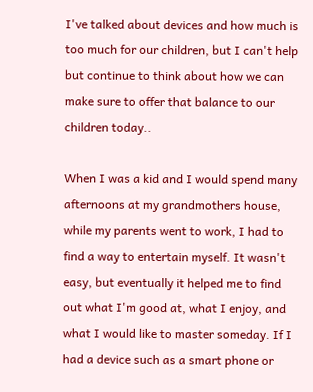I've talked about devices and how much is too much for our children, but I can't help but continue to think about how we can make sure to offer that balance to our children today..

When I was a kid and I would spend many afternoons at my grandmothers house, while my parents went to work, I had to find a way to entertain myself. It wasn't easy, but eventually it helped me to find out what I'm good at, what I enjoy, and what I would like to master someday. If I had a device such as a smart phone or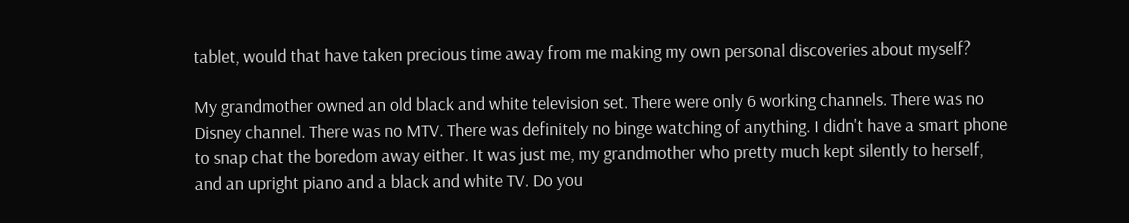tablet, would that have taken precious time away from me making my own personal discoveries about myself?

My grandmother owned an old black and white television set. There were only 6 working channels. There was no Disney channel. There was no MTV. There was definitely no binge watching of anything. I didn't have a smart phone to snap chat the boredom away either. It was just me, my grandmother who pretty much kept silently to herself, and an upright piano and a black and white TV. Do you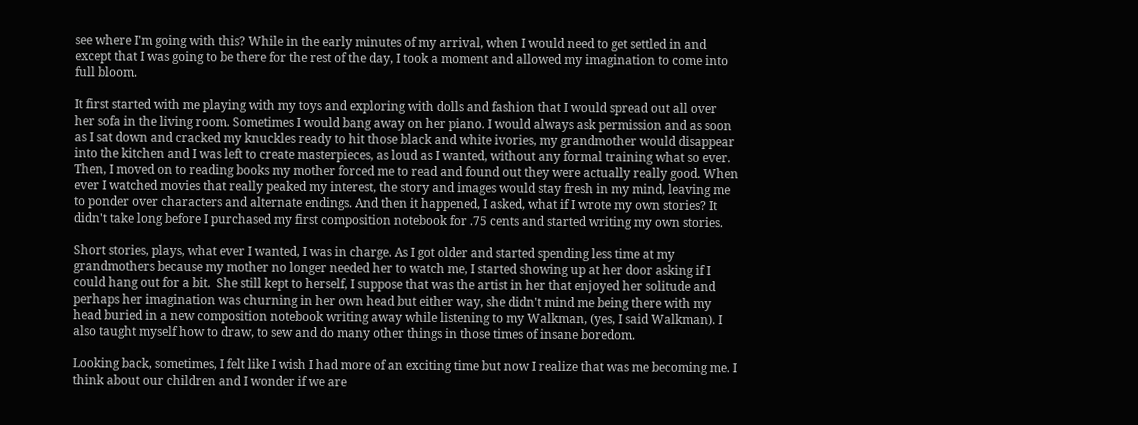see where I'm going with this? While in the early minutes of my arrival, when I would need to get settled in and except that I was going to be there for the rest of the day, I took a moment and allowed my imagination to come into full bloom.

It first started with me playing with my toys and exploring with dolls and fashion that I would spread out all over her sofa in the living room. Sometimes I would bang away on her piano. I would always ask permission and as soon as I sat down and cracked my knuckles ready to hit those black and white ivories, my grandmother would disappear into the kitchen and I was left to create masterpieces, as loud as I wanted, without any formal training what so ever.  Then, I moved on to reading books my mother forced me to read and found out they were actually really good. When ever I watched movies that really peaked my interest, the story and images would stay fresh in my mind, leaving me to ponder over characters and alternate endings. And then it happened, I asked, what if I wrote my own stories? It didn't take long before I purchased my first composition notebook for .75 cents and started writing my own stories.

Short stories, plays, what ever I wanted, I was in charge. As I got older and started spending less time at my grandmothers because my mother no longer needed her to watch me, I started showing up at her door asking if I could hang out for a bit.  She still kept to herself, I suppose that was the artist in her that enjoyed her solitude and perhaps her imagination was churning in her own head but either way, she didn't mind me being there with my head buried in a new composition notebook writing away while listening to my Walkman, (yes, I said Walkman). I also taught myself how to draw, to sew and do many other things in those times of insane boredom.

Looking back, sometimes, I felt like I wish I had more of an exciting time but now I realize that was me becoming me. I think about our children and I wonder if we are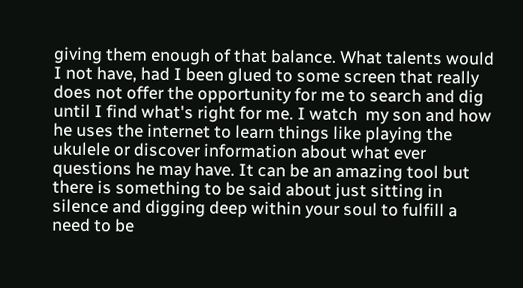giving them enough of that balance. What talents would I not have, had I been glued to some screen that really does not offer the opportunity for me to search and dig until I find what's right for me. I watch  my son and how he uses the internet to learn things like playing the ukulele or discover information about what ever questions he may have. It can be an amazing tool but there is something to be said about just sitting in silence and digging deep within your soul to fulfill a need to be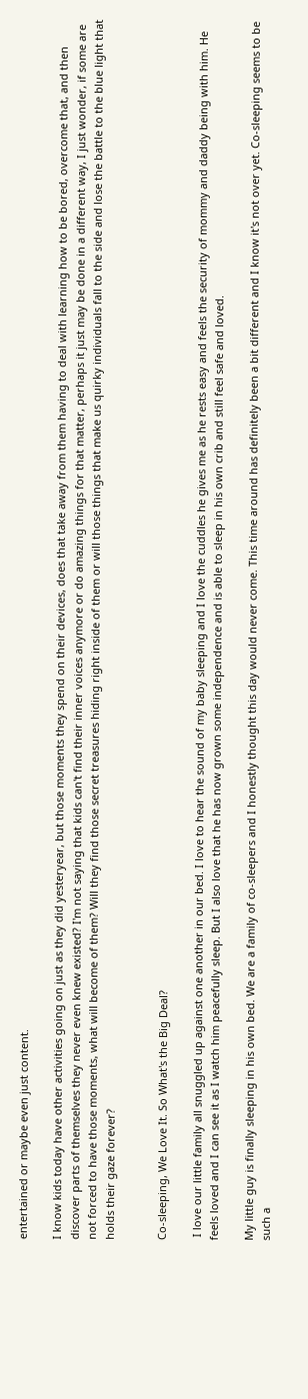entertained or maybe even just content.

I know kids today have other activities going on just as they did yesteryear, but those moments they spend on their devices, does that take away from them having to deal with learning how to be bored, overcome that, and then discover parts of themselves they never even knew existed? I'm not saying that kids can't find their inner voices anymore or do amazing things for that matter, perhaps it just may be done in a different way, I just wonder, if some are not forced to have those moments, what will become of them? Will they find those secret treasures hiding right inside of them or will those things that make us quirky individuals fall to the side and lose the battle to the blue light that holds their gaze forever?


Co-sleeping, We Love It. So What's the Big Deal?

 I love our little family all snuggled up against one another in our bed. I love to hear the sound of my baby sleeping and I love the cuddles he gives me as he rests easy and feels the security of mommy and daddy being with him. He feels loved and I can see it as I watch him peacefully sleep. But I also love that he has now grown some independence and is able to sleep in his own crib and still feel safe and loved.

My little guy is finally sleeping in his own bed. We are a family of co-sleepers and I honestly thought this day would never come. This time around has definitely been a bit different and I know it's not over yet. Co-sleeping seems to be such a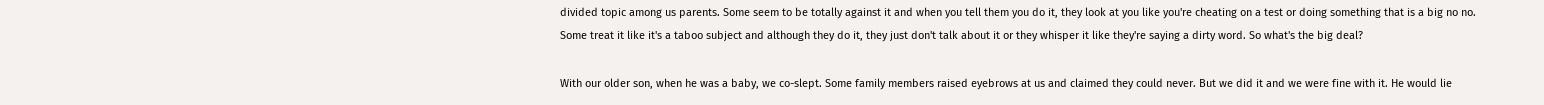divided topic among us parents. Some seem to be totally against it and when you tell them you do it, they look at you like you're cheating on a test or doing something that is a big no no. Some treat it like it's a taboo subject and although they do it, they just don't talk about it or they whisper it like they're saying a dirty word. So what's the big deal?

With our older son, when he was a baby, we co-slept. Some family members raised eyebrows at us and claimed they could never. But we did it and we were fine with it. He would lie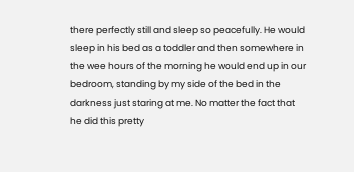there perfectly still and sleep so peacefully. He would sleep in his bed as a toddler and then somewhere in the wee hours of the morning he would end up in our bedroom, standing by my side of the bed in the darkness just staring at me. No matter the fact that he did this pretty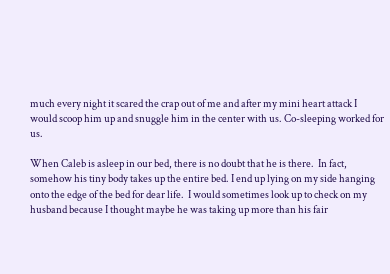much every night it scared the crap out of me and after my mini heart attack I would scoop him up and snuggle him in the center with us. Co-sleeping worked for us.

When Caleb is asleep in our bed, there is no doubt that he is there.  In fact, somehow his tiny body takes up the entire bed. I end up lying on my side hanging onto the edge of the bed for dear life.  I would sometimes look up to check on my husband because I thought maybe he was taking up more than his fair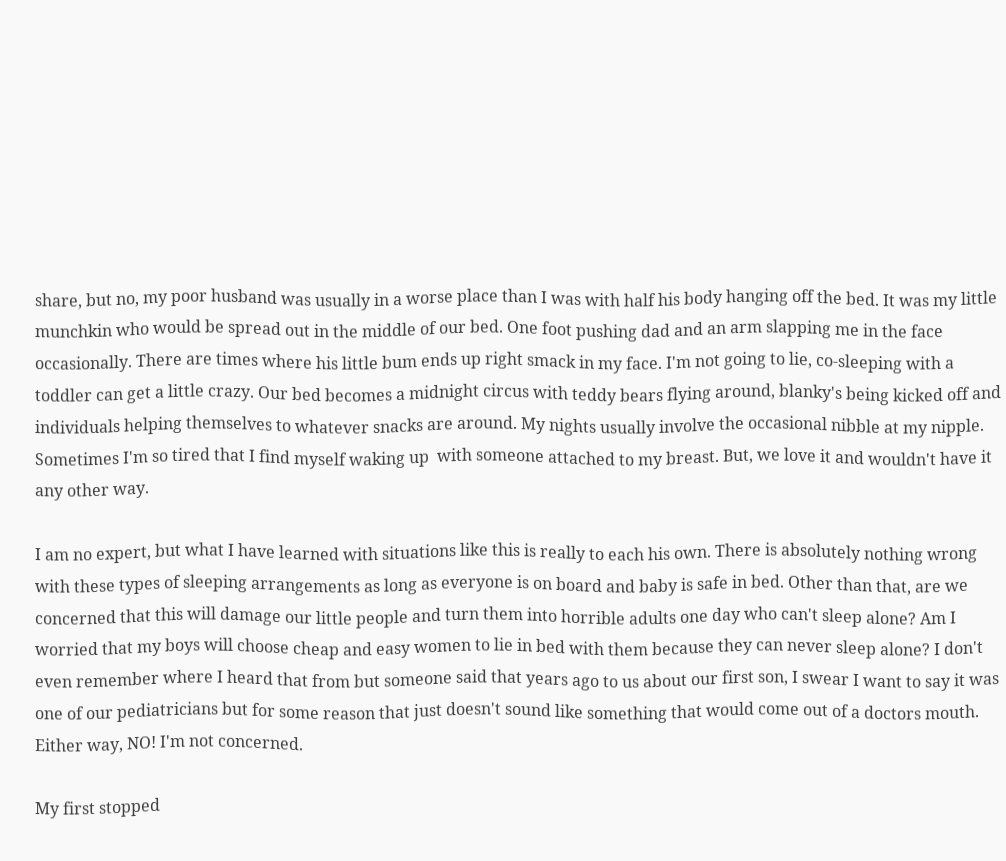share, but no, my poor husband was usually in a worse place than I was with half his body hanging off the bed. It was my little munchkin who would be spread out in the middle of our bed. One foot pushing dad and an arm slapping me in the face occasionally. There are times where his little bum ends up right smack in my face. I'm not going to lie, co-sleeping with a toddler can get a little crazy. Our bed becomes a midnight circus with teddy bears flying around, blanky's being kicked off and individuals helping themselves to whatever snacks are around. My nights usually involve the occasional nibble at my nipple. Sometimes I'm so tired that I find myself waking up  with someone attached to my breast. But, we love it and wouldn't have it any other way.

I am no expert, but what I have learned with situations like this is really to each his own. There is absolutely nothing wrong with these types of sleeping arrangements as long as everyone is on board and baby is safe in bed. Other than that, are we concerned that this will damage our little people and turn them into horrible adults one day who can't sleep alone? Am I worried that my boys will choose cheap and easy women to lie in bed with them because they can never sleep alone? I don't even remember where I heard that from but someone said that years ago to us about our first son, I swear I want to say it was one of our pediatricians but for some reason that just doesn't sound like something that would come out of a doctors mouth. Either way, NO! I'm not concerned.

My first stopped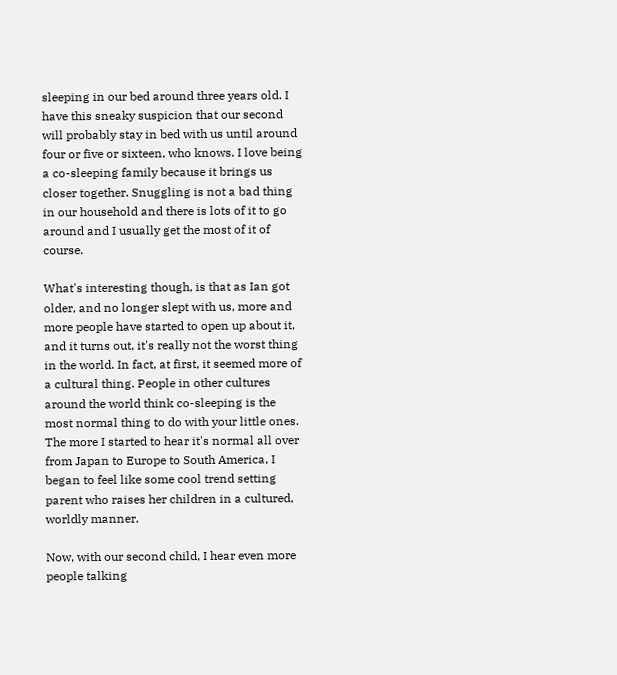sleeping in our bed around three years old. I have this sneaky suspicion that our second will probably stay in bed with us until around four or five or sixteen, who knows. I love being a co-sleeping family because it brings us closer together. Snuggling is not a bad thing in our household and there is lots of it to go around and I usually get the most of it of course.

What's interesting though, is that as Ian got older, and no longer slept with us, more and more people have started to open up about it, and it turns out, it's really not the worst thing in the world. In fact, at first, it seemed more of a cultural thing. People in other cultures around the world think co-sleeping is the most normal thing to do with your little ones. The more I started to hear it's normal all over from Japan to Europe to South America, I began to feel like some cool trend setting parent who raises her children in a cultured, worldly manner.

Now, with our second child, I hear even more people talking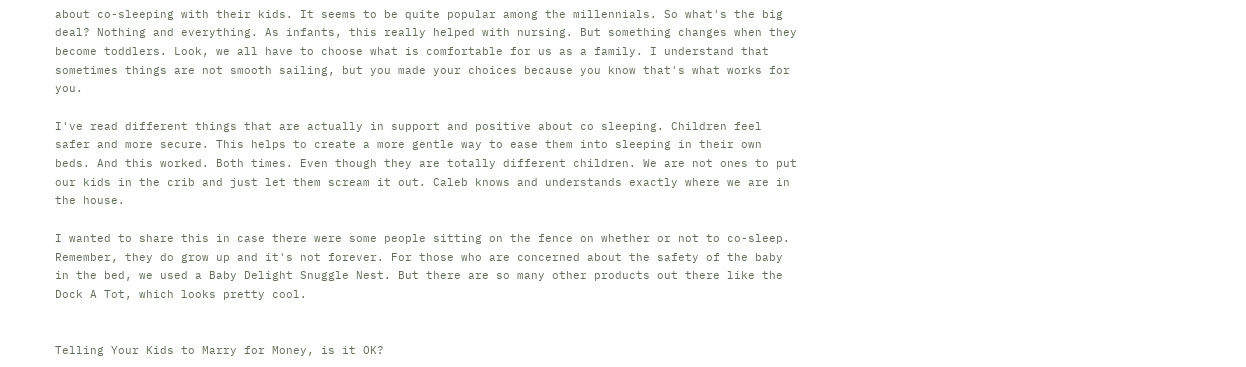about co-sleeping with their kids. It seems to be quite popular among the millennials. So what's the big deal? Nothing and everything. As infants, this really helped with nursing. But something changes when they become toddlers. Look, we all have to choose what is comfortable for us as a family. I understand that sometimes things are not smooth sailing, but you made your choices because you know that's what works for you.

I've read different things that are actually in support and positive about co sleeping. Children feel safer and more secure. This helps to create a more gentle way to ease them into sleeping in their own beds. And this worked. Both times. Even though they are totally different children. We are not ones to put our kids in the crib and just let them scream it out. Caleb knows and understands exactly where we are in the house.

I wanted to share this in case there were some people sitting on the fence on whether or not to co-sleep. Remember, they do grow up and it's not forever. For those who are concerned about the safety of the baby in the bed, we used a Baby Delight Snuggle Nest. But there are so many other products out there like the Dock A Tot, which looks pretty cool.


Telling Your Kids to Marry for Money, is it OK?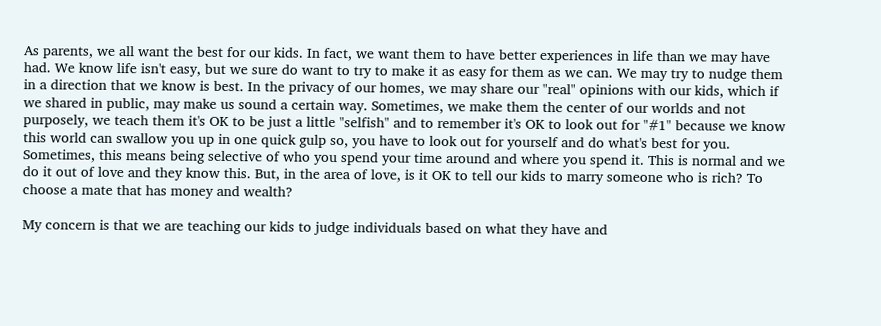As parents, we all want the best for our kids. In fact, we want them to have better experiences in life than we may have had. We know life isn't easy, but we sure do want to try to make it as easy for them as we can. We may try to nudge them in a direction that we know is best. In the privacy of our homes, we may share our "real" opinions with our kids, which if we shared in public, may make us sound a certain way. Sometimes, we make them the center of our worlds and not purposely, we teach them it's OK to be just a little "selfish" and to remember it's OK to look out for "#1" because we know this world can swallow you up in one quick gulp so, you have to look out for yourself and do what's best for you. Sometimes, this means being selective of who you spend your time around and where you spend it. This is normal and we do it out of love and they know this. But, in the area of love, is it OK to tell our kids to marry someone who is rich? To choose a mate that has money and wealth?

My concern is that we are teaching our kids to judge individuals based on what they have and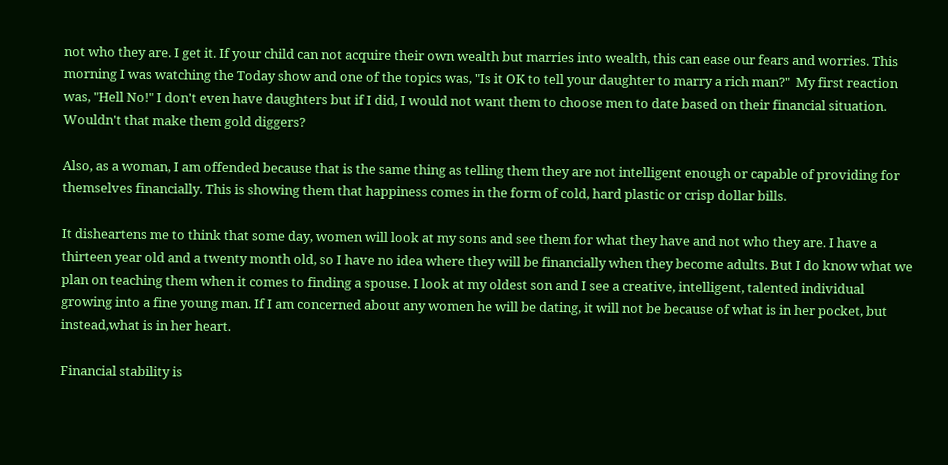not who they are. I get it. If your child can not acquire their own wealth but marries into wealth, this can ease our fears and worries. This morning I was watching the Today show and one of the topics was, "Is it OK to tell your daughter to marry a rich man?"  My first reaction was, "Hell No!" I don't even have daughters but if I did, I would not want them to choose men to date based on their financial situation. Wouldn't that make them gold diggers?

Also, as a woman, I am offended because that is the same thing as telling them they are not intelligent enough or capable of providing for themselves financially. This is showing them that happiness comes in the form of cold, hard plastic or crisp dollar bills.

It disheartens me to think that some day, women will look at my sons and see them for what they have and not who they are. I have a thirteen year old and a twenty month old, so I have no idea where they will be financially when they become adults. But I do know what we plan on teaching them when it comes to finding a spouse. I look at my oldest son and I see a creative, intelligent, talented individual growing into a fine young man. If I am concerned about any women he will be dating, it will not be because of what is in her pocket, but instead,what is in her heart.

Financial stability is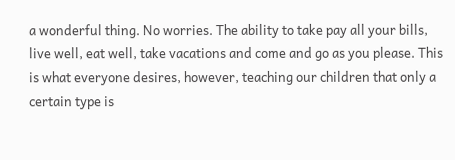a wonderful thing. No worries. The ability to take pay all your bills, live well, eat well, take vacations and come and go as you please. This is what everyone desires, however, teaching our children that only a certain type is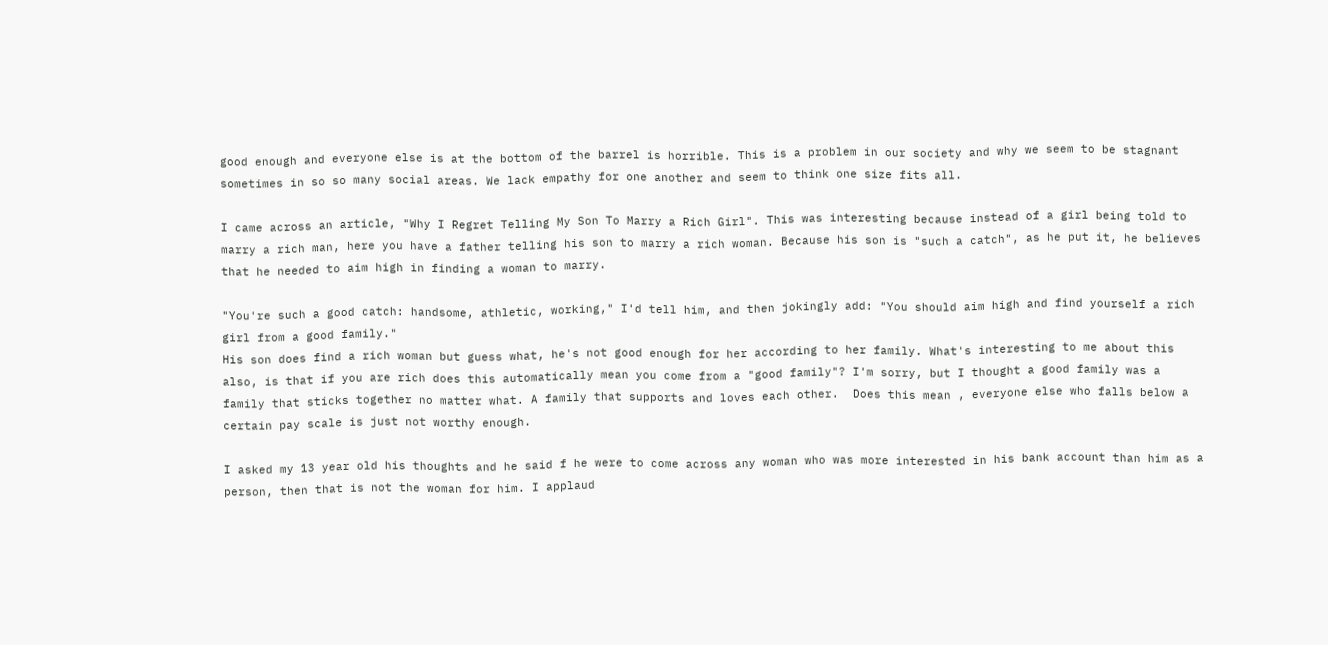good enough and everyone else is at the bottom of the barrel is horrible. This is a problem in our society and why we seem to be stagnant sometimes in so so many social areas. We lack empathy for one another and seem to think one size fits all.

I came across an article, "Why I Regret Telling My Son To Marry a Rich Girl". This was interesting because instead of a girl being told to marry a rich man, here you have a father telling his son to marry a rich woman. Because his son is "such a catch", as he put it, he believes that he needed to aim high in finding a woman to marry.

"You're such a good catch: handsome, athletic, working," I'd tell him, and then jokingly add: "You should aim high and find yourself a rich girl from a good family."
His son does find a rich woman but guess what, he's not good enough for her according to her family. What's interesting to me about this also, is that if you are rich does this automatically mean you come from a "good family"? I'm sorry, but I thought a good family was a family that sticks together no matter what. A family that supports and loves each other.  Does this mean , everyone else who falls below a certain pay scale is just not worthy enough.

I asked my 13 year old his thoughts and he said f he were to come across any woman who was more interested in his bank account than him as a person, then that is not the woman for him. I applaud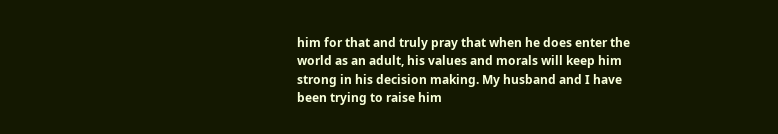him for that and truly pray that when he does enter the world as an adult, his values and morals will keep him strong in his decision making. My husband and I have been trying to raise him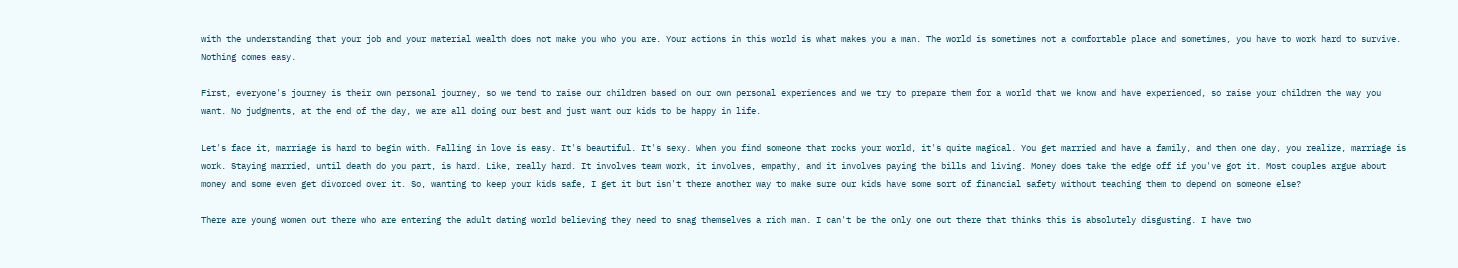with the understanding that your job and your material wealth does not make you who you are. Your actions in this world is what makes you a man. The world is sometimes not a comfortable place and sometimes, you have to work hard to survive. Nothing comes easy.

First, everyone's journey is their own personal journey, so we tend to raise our children based on our own personal experiences and we try to prepare them for a world that we know and have experienced, so raise your children the way you want. No judgments, at the end of the day, we are all doing our best and just want our kids to be happy in life.

Let's face it, marriage is hard to begin with. Falling in love is easy. It's beautiful. It's sexy. When you find someone that rocks your world, it's quite magical. You get married and have a family, and then one day, you realize, marriage is work. Staying married, until death do you part, is hard. Like, really hard. It involves team work, it involves, empathy, and it involves paying the bills and living. Money does take the edge off if you've got it. Most couples argue about money and some even get divorced over it. So, wanting to keep your kids safe, I get it but isn't there another way to make sure our kids have some sort of financial safety without teaching them to depend on someone else?

There are young women out there who are entering the adult dating world believing they need to snag themselves a rich man. I can't be the only one out there that thinks this is absolutely disgusting. I have two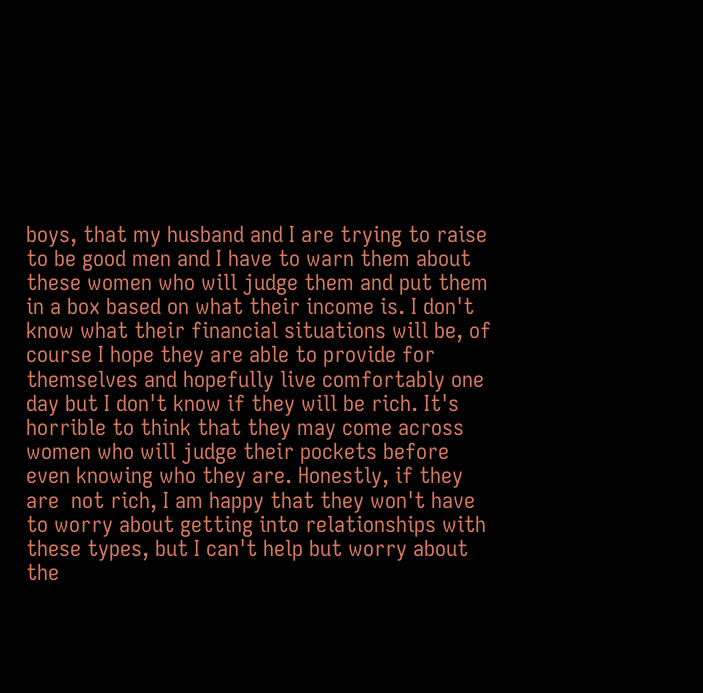boys, that my husband and I are trying to raise to be good men and I have to warn them about these women who will judge them and put them in a box based on what their income is. I don't know what their financial situations will be, of course I hope they are able to provide for themselves and hopefully live comfortably one day but I don't know if they will be rich. It's horrible to think that they may come across women who will judge their pockets before even knowing who they are. Honestly, if they are  not rich, I am happy that they won't have to worry about getting into relationships with these types, but I can't help but worry about the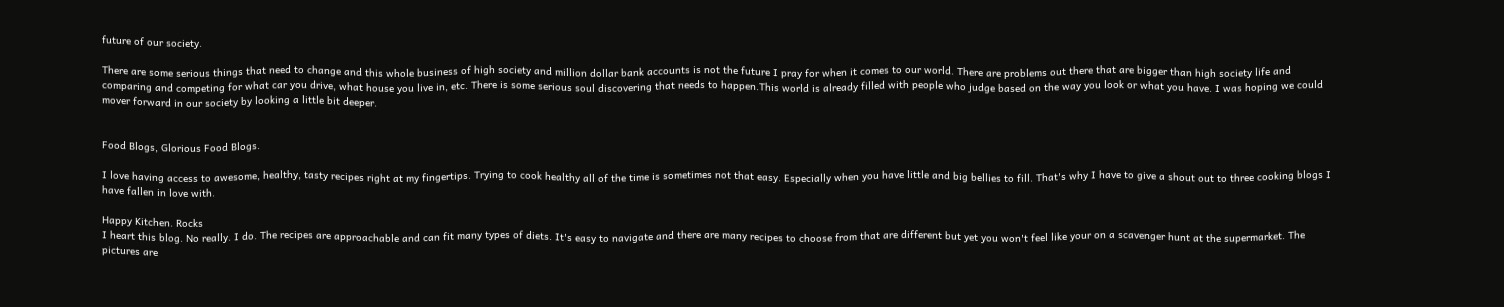future of our society.

There are some serious things that need to change and this whole business of high society and million dollar bank accounts is not the future I pray for when it comes to our world. There are problems out there that are bigger than high society life and comparing and competing for what car you drive, what house you live in, etc. There is some serious soul discovering that needs to happen.This world is already filled with people who judge based on the way you look or what you have. I was hoping we could mover forward in our society by looking a little bit deeper.


Food Blogs, Glorious Food Blogs.

I love having access to awesome, healthy, tasty recipes right at my fingertips. Trying to cook healthy all of the time is sometimes not that easy. Especially when you have little and big bellies to fill. That's why I have to give a shout out to three cooking blogs I have fallen in love with.

Happy Kitchen. Rocks
I heart this blog. No really. I do. The recipes are approachable and can fit many types of diets. It's easy to navigate and there are many recipes to choose from that are different but yet you won't feel like your on a scavenger hunt at the supermarket. The pictures are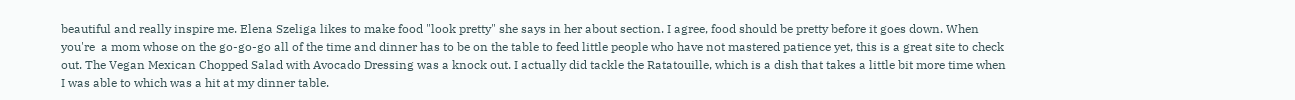beautiful and really inspire me. Elena Szeliga likes to make food "look pretty" she says in her about section. I agree, food should be pretty before it goes down. When you're  a mom whose on the go-go-go all of the time and dinner has to be on the table to feed little people who have not mastered patience yet, this is a great site to check out. The Vegan Mexican Chopped Salad with Avocado Dressing was a knock out. I actually did tackle the Ratatouille, which is a dish that takes a little bit more time when I was able to which was a hit at my dinner table.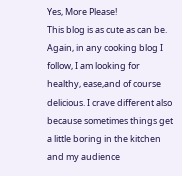Yes, More Please!
This blog is as cute as can be. Again, in any cooking blog I follow, I am looking for healthy, ease,and of course delicious. I crave different also because sometimes things get a little boring in the kitchen and my audience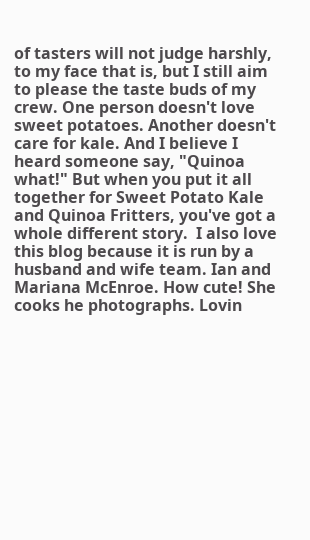of tasters will not judge harshly, to my face that is, but I still aim to please the taste buds of my crew. One person doesn't love sweet potatoes. Another doesn't care for kale. And I believe I heard someone say, "Quinoa what!" But when you put it all together for Sweet Potato Kale and Quinoa Fritters, you've got a whole different story.  I also love this blog because it is run by a husband and wife team. Ian and Mariana McEnroe. How cute! She cooks he photographs. Lovin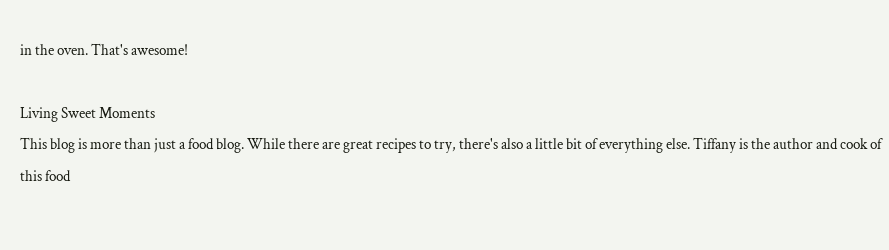in the oven. That's awesome!

Living Sweet Moments
This blog is more than just a food blog. While there are great recipes to try, there's also a little bit of everything else. Tiffany is the author and cook of this food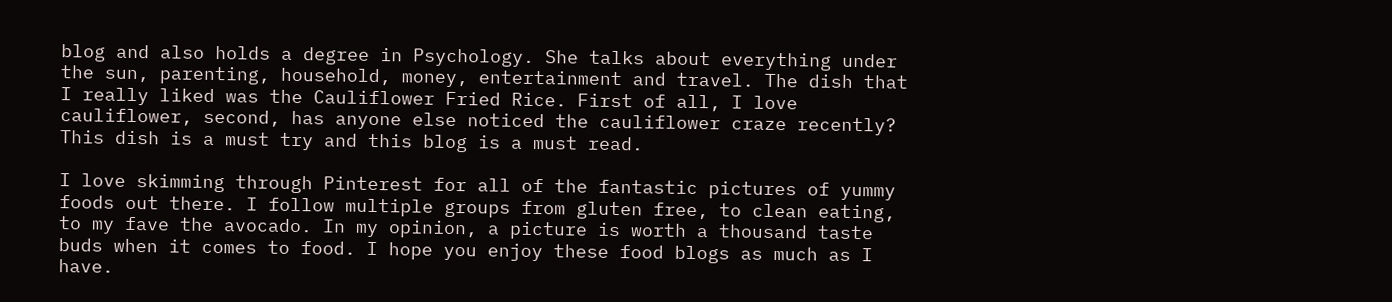blog and also holds a degree in Psychology. She talks about everything under the sun, parenting, household, money, entertainment and travel. The dish that I really liked was the Cauliflower Fried Rice. First of all, I love cauliflower, second, has anyone else noticed the cauliflower craze recently? This dish is a must try and this blog is a must read.

I love skimming through Pinterest for all of the fantastic pictures of yummy foods out there. I follow multiple groups from gluten free, to clean eating, to my fave the avocado. In my opinion, a picture is worth a thousand taste buds when it comes to food. I hope you enjoy these food blogs as much as I have.